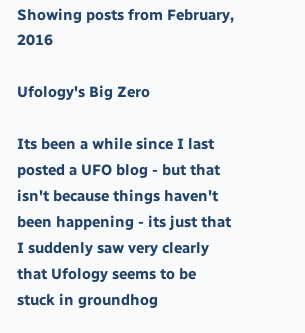Showing posts from February, 2016

Ufology's Big Zero

Its been a while since I last posted a UFO blog - but that isn't because things haven't been happening - its just that I suddenly saw very clearly that Ufology seems to be stuck in groundhog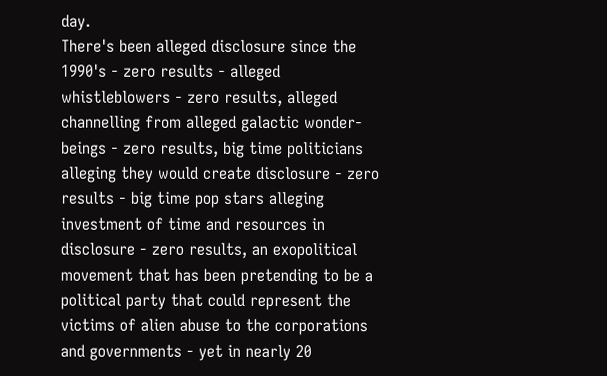day.
There's been alleged disclosure since the 1990's - zero results - alleged whistleblowers - zero results, alleged channelling from alleged galactic wonder-beings - zero results, big time politicians alleging they would create disclosure - zero results - big time pop stars alleging investment of time and resources in disclosure - zero results, an exopolitical movement that has been pretending to be a political party that could represent the victims of alien abuse to the corporations and governments - yet in nearly 20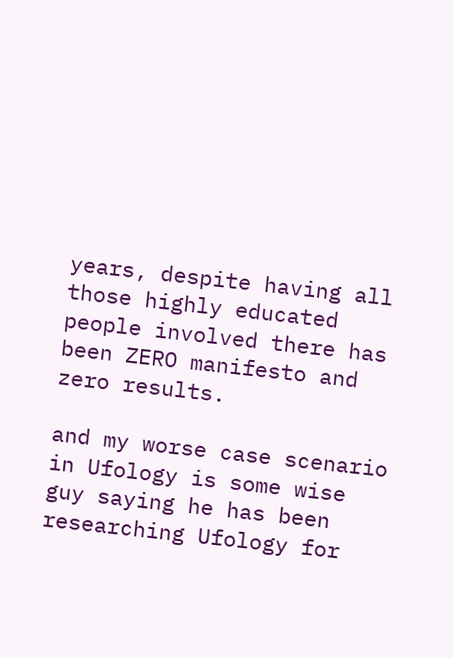years, despite having all those highly educated people involved there has been ZERO manifesto and zero results.

and my worse case scenario in Ufology is some wise guy saying he has been researching Ufology for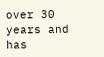over 30 years and has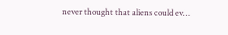never thought that aliens could ev…